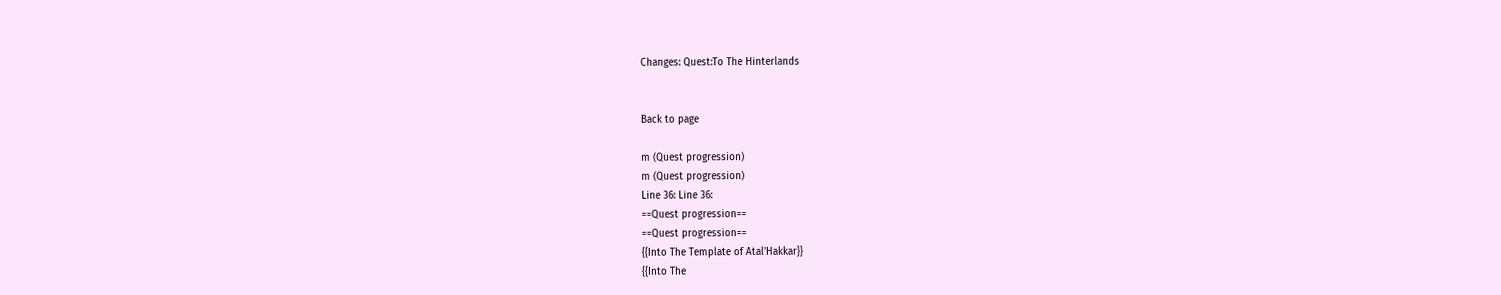Changes: Quest:To The Hinterlands


Back to page

m (Quest progression)
m (Quest progression)
Line 36: Line 36:
==Quest progression==
==Quest progression==
{{Into The Template of Atal'Hakkar}}
{{Into The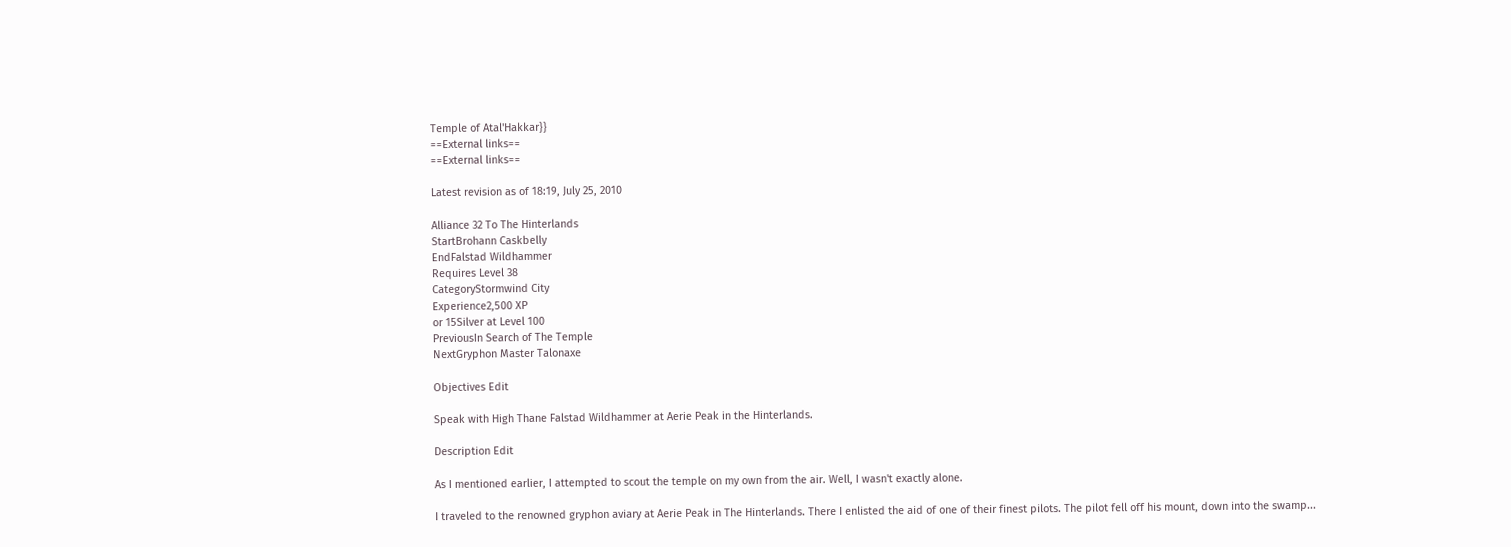Temple of Atal'Hakkar}}
==External links==
==External links==

Latest revision as of 18:19, July 25, 2010

Alliance 32 To The Hinterlands
StartBrohann Caskbelly
EndFalstad Wildhammer
Requires Level 38
CategoryStormwind City
Experience2,500 XP
or 15Silver at Level 100
PreviousIn Search of The Temple
NextGryphon Master Talonaxe

Objectives Edit

Speak with High Thane Falstad Wildhammer at Aerie Peak in the Hinterlands.

Description Edit

As I mentioned earlier, I attempted to scout the temple on my own from the air. Well, I wasn't exactly alone.

I traveled to the renowned gryphon aviary at Aerie Peak in The Hinterlands. There I enlisted the aid of one of their finest pilots. The pilot fell off his mount, down into the swamp...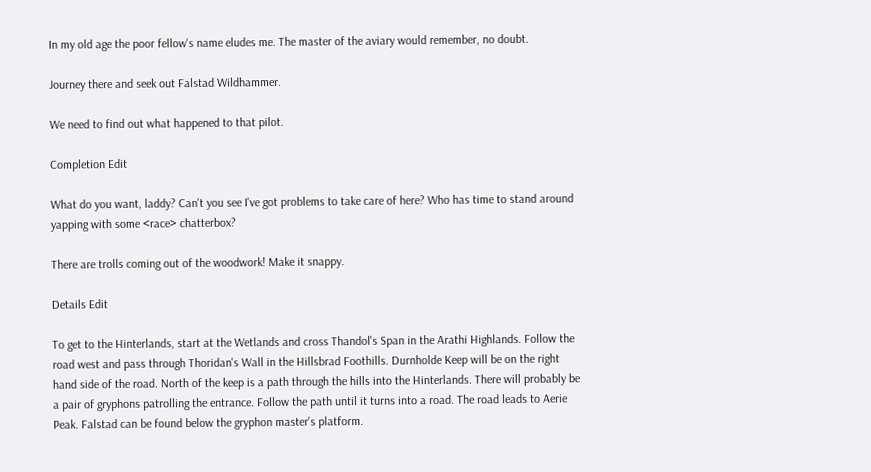In my old age the poor fellow's name eludes me. The master of the aviary would remember, no doubt.

Journey there and seek out Falstad Wildhammer.

We need to find out what happened to that pilot.

Completion Edit

What do you want, laddy? Can't you see I've got problems to take care of here? Who has time to stand around yapping with some <race> chatterbox?

There are trolls coming out of the woodwork! Make it snappy.

Details Edit

To get to the Hinterlands, start at the Wetlands and cross Thandol's Span in the Arathi Highlands. Follow the road west and pass through Thoridan's Wall in the Hillsbrad Foothills. Durnholde Keep will be on the right hand side of the road. North of the keep is a path through the hills into the Hinterlands. There will probably be a pair of gryphons patrolling the entrance. Follow the path until it turns into a road. The road leads to Aerie Peak. Falstad can be found below the gryphon master's platform.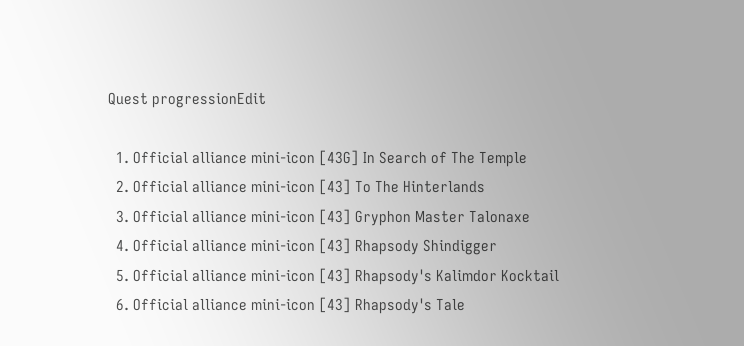Quest progressionEdit

  1. Official alliance mini-icon [43G] In Search of The Temple
  2. Official alliance mini-icon [43] To The Hinterlands
  3. Official alliance mini-icon [43] Gryphon Master Talonaxe
  4. Official alliance mini-icon [43] Rhapsody Shindigger
  5. Official alliance mini-icon [43] Rhapsody's Kalimdor Kocktail
  6. Official alliance mini-icon [43] Rhapsody's Tale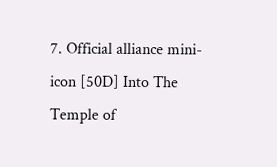7. Official alliance mini-icon [50D] Into The Temple of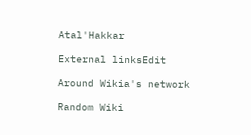Atal'Hakkar

External linksEdit

Around Wikia's network

Random Wiki